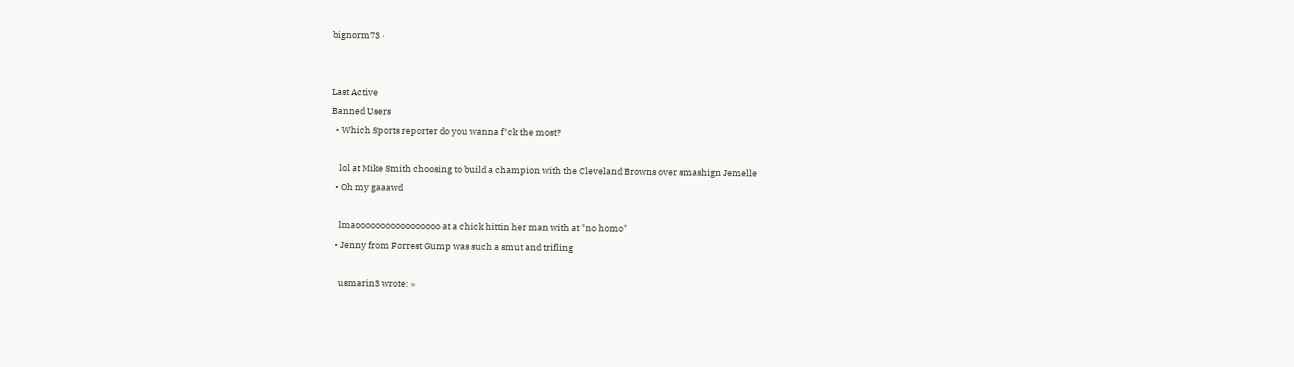bignorm73 ·


Last Active
Banned Users
  • Which Sports reporter do you wanna f*ck the most?

    lol at Mike Smith choosing to build a champion with the Cleveland Browns over smashign Jemelle
  • Oh my gaaawd

    lmaooooooooooooooooo at a chick hittin her man with at "no homo"
  • Jenny from Forrest Gump was such a smut and trifling

    usmarin3 wrote: »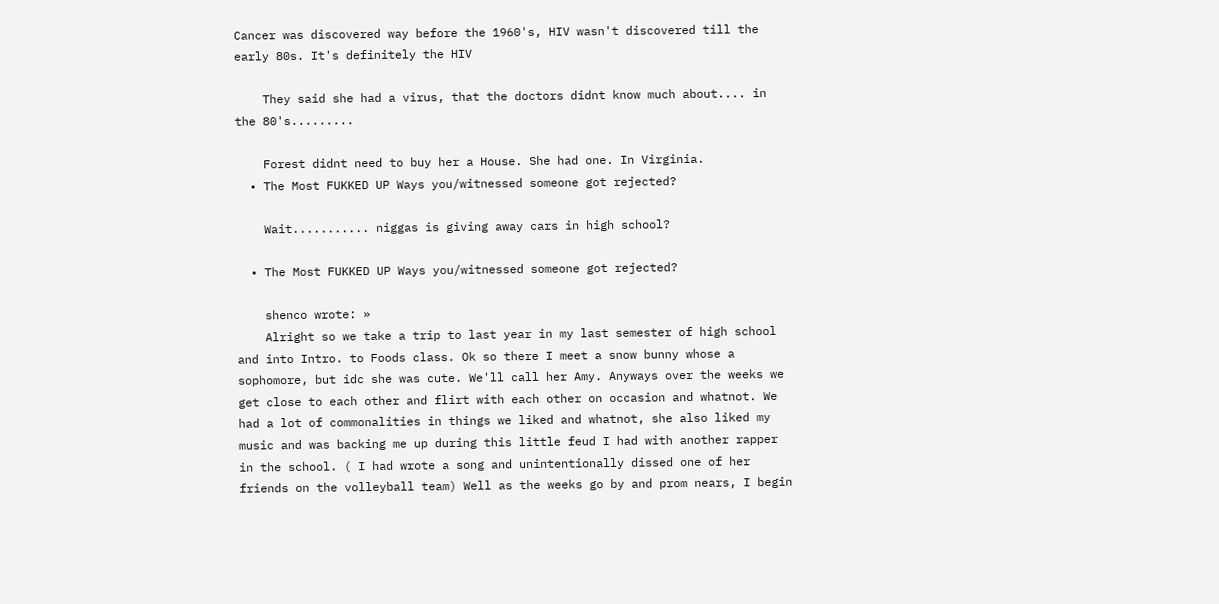Cancer was discovered way before the 1960's, HIV wasn't discovered till the early 80s. It's definitely the HIV

    They said she had a virus, that the doctors didnt know much about.... in the 80's.........

    Forest didnt need to buy her a House. She had one. In Virginia.
  • The Most FUKKED UP Ways you/witnessed someone got rejected?

    Wait........... niggas is giving away cars in high school?

  • The Most FUKKED UP Ways you/witnessed someone got rejected?

    shenco wrote: »
    Alright so we take a trip to last year in my last semester of high school and into Intro. to Foods class. Ok so there I meet a snow bunny whose a sophomore, but idc she was cute. We'll call her Amy. Anyways over the weeks we get close to each other and flirt with each other on occasion and whatnot. We had a lot of commonalities in things we liked and whatnot, she also liked my music and was backing me up during this little feud I had with another rapper in the school. ( I had wrote a song and unintentionally dissed one of her friends on the volleyball team) Well as the weeks go by and prom nears, I begin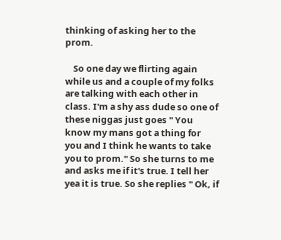thinking of asking her to the prom.

    So one day we flirting again while us and a couple of my folks are talking with each other in class. I'm a shy ass dude so one of these niggas just goes " You know my mans got a thing for you and I think he wants to take you to prom." So she turns to me and asks me if it's true. I tell her yea it is true. So she replies " Ok, if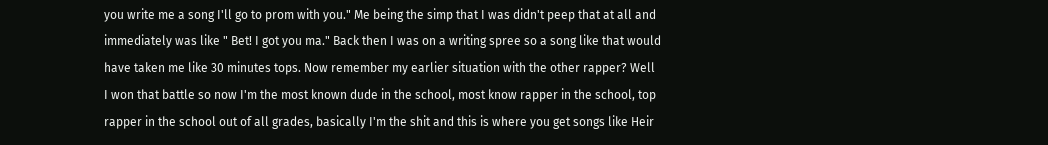you write me a song I'll go to prom with you." Me being the simp that I was didn't peep that at all and immediately was like " Bet! I got you ma." Back then I was on a writing spree so a song like that would have taken me like 30 minutes tops. Now remember my earlier situation with the other rapper? Well I won that battle so now I'm the most known dude in the school, most know rapper in the school, top rapper in the school out of all grades, basically I'm the shit and this is where you get songs like Heir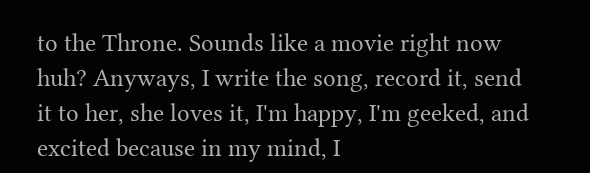to the Throne. Sounds like a movie right now huh? Anyways, I write the song, record it, send it to her, she loves it, I'm happy, I'm geeked, and excited because in my mind, I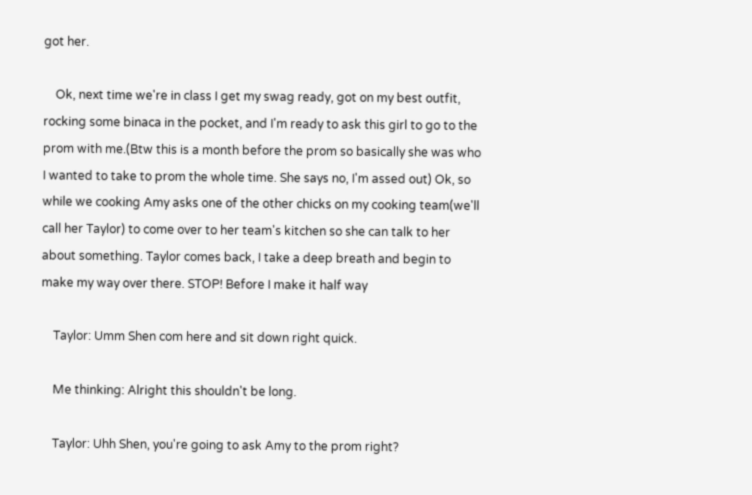got her.

    Ok, next time we're in class I get my swag ready, got on my best outfit, rocking some binaca in the pocket, and I'm ready to ask this girl to go to the prom with me.(Btw this is a month before the prom so basically she was who I wanted to take to prom the whole time. She says no, I'm assed out) Ok, so while we cooking Amy asks one of the other chicks on my cooking team(we'll call her Taylor) to come over to her team's kitchen so she can talk to her about something. Taylor comes back, I take a deep breath and begin to make my way over there. STOP! Before I make it half way

    Taylor: Umm Shen com here and sit down right quick.

    Me thinking: Alright this shouldn't be long.

    Taylor: Uhh Shen, you're going to ask Amy to the prom right?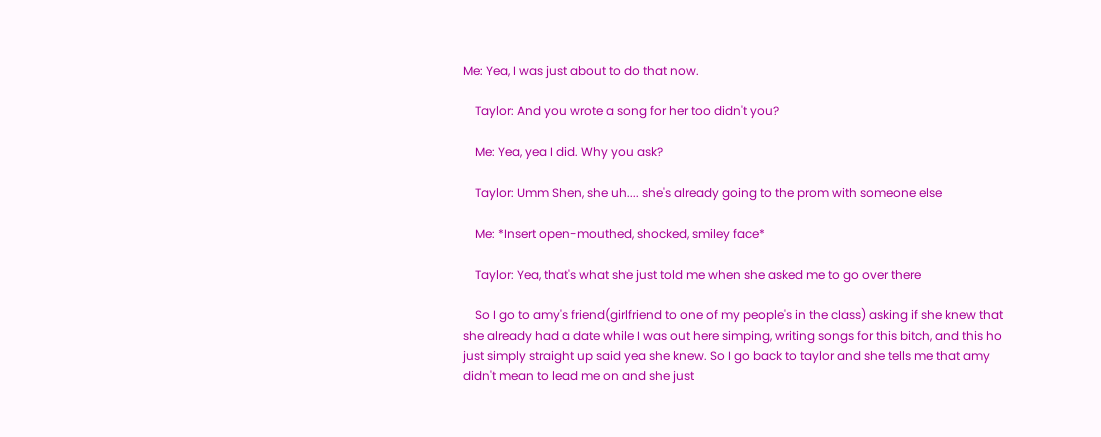Me: Yea, I was just about to do that now.

    Taylor: And you wrote a song for her too didn't you?

    Me: Yea, yea I did. Why you ask?

    Taylor: Umm Shen, she uh.... she's already going to the prom with someone else

    Me: *Insert open-mouthed, shocked, smiley face*

    Taylor: Yea, that's what she just told me when she asked me to go over there

    So I go to amy's friend(girlfriend to one of my people's in the class) asking if she knew that she already had a date while I was out here simping, writing songs for this bitch, and this ho just simply straight up said yea she knew. So I go back to taylor and she tells me that amy didn't mean to lead me on and she just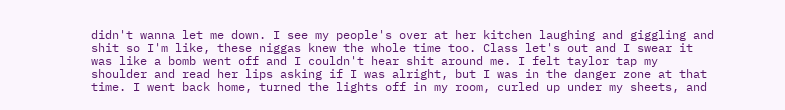didn't wanna let me down. I see my people's over at her kitchen laughing and giggling and shit so I'm like, these niggas knew the whole time too. Class let's out and I swear it was like a bomb went off and I couldn't hear shit around me. I felt taylor tap my shoulder and read her lips asking if I was alright, but I was in the danger zone at that time. I went back home, turned the lights off in my room, curled up under my sheets, and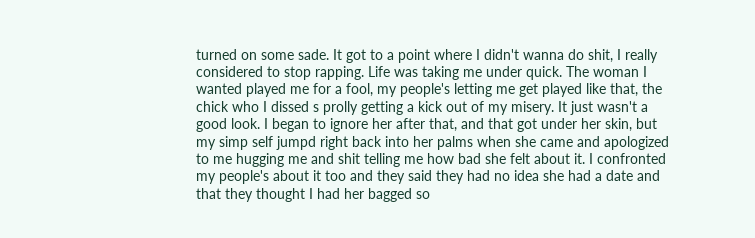turned on some sade. It got to a point where I didn't wanna do shit, I really considered to stop rapping. Life was taking me under quick. The woman I wanted played me for a fool, my people's letting me get played like that, the chick who I dissed s prolly getting a kick out of my misery. It just wasn't a good look. I began to ignore her after that, and that got under her skin, but my simp self jumpd right back into her palms when she came and apologized to me hugging me and shit telling me how bad she felt about it. I confronted my people's about it too and they said they had no idea she had a date and that they thought I had her bagged so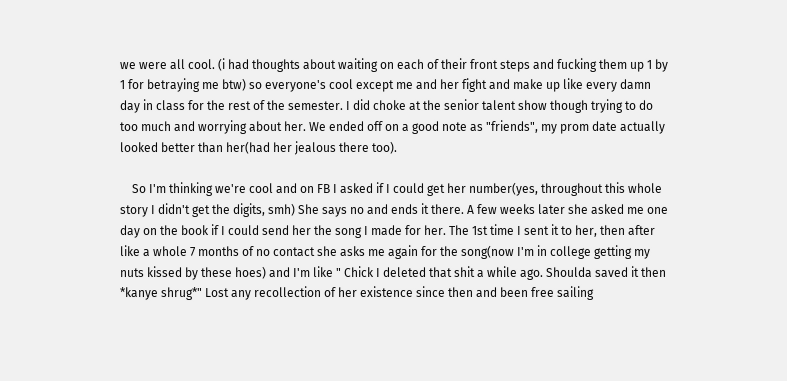we were all cool. (i had thoughts about waiting on each of their front steps and fucking them up 1 by 1 for betraying me btw) so everyone's cool except me and her fight and make up like every damn day in class for the rest of the semester. I did choke at the senior talent show though trying to do too much and worrying about her. We ended off on a good note as "friends", my prom date actually looked better than her(had her jealous there too).

    So I'm thinking we're cool and on FB I asked if I could get her number(yes, throughout this whole story I didn't get the digits, smh) She says no and ends it there. A few weeks later she asked me one day on the book if I could send her the song I made for her. The 1st time I sent it to her, then after like a whole 7 months of no contact she asks me again for the song(now I'm in college getting my nuts kissed by these hoes) and I'm like " Chick I deleted that shit a while ago. Shoulda saved it then *kanye shrug*" Lost any recollection of her existence since then and been free sailing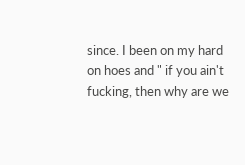since. I been on my hard on hoes and " if you ain't fucking, then why are we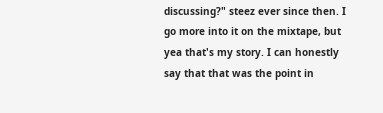discussing?" steez ever since then. I go more into it on the mixtape, but yea that's my story. I can honestly say that that was the point in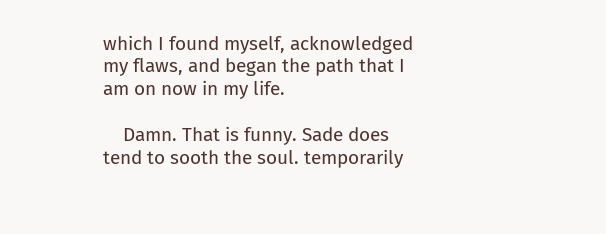which I found myself, acknowledged my flaws, and began the path that I am on now in my life.

    Damn. That is funny. Sade does tend to sooth the soul. temporarily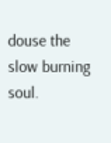douse the slow burning soul.